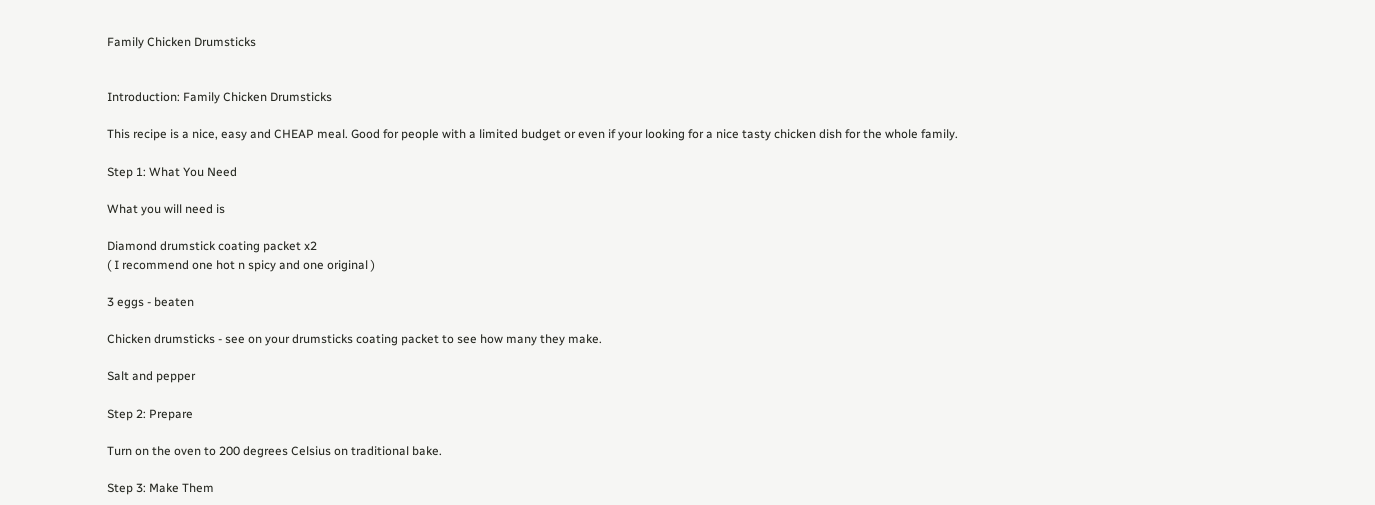Family Chicken Drumsticks


Introduction: Family Chicken Drumsticks

This recipe is a nice, easy and CHEAP meal. Good for people with a limited budget or even if your looking for a nice tasty chicken dish for the whole family.

Step 1: What You Need

What you will need is

Diamond drumstick coating packet x2
( I recommend one hot n spicy and one original )

3 eggs - beaten

Chicken drumsticks - see on your drumsticks coating packet to see how many they make.

Salt and pepper

Step 2: Prepare

Turn on the oven to 200 degrees Celsius on traditional bake.

Step 3: Make Them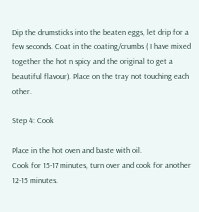Dip the drumsticks into the beaten eggs, let drip for a few seconds. Coat in the coating/crumbs ( I have mixed together the hot n spicy and the original to get a beautiful flavour). Place on the tray not touching each other.

Step 4: Cook

Place in the hot oven and baste with oil.
Cook for 15-17 minutes, turn over and cook for another 12-15 minutes.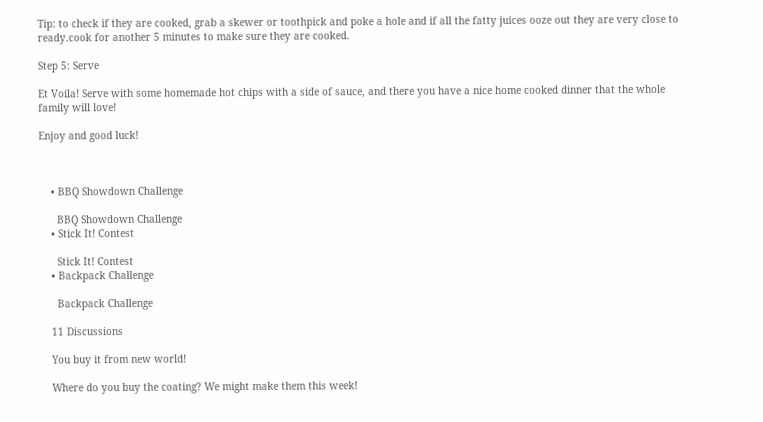Tip: to check if they are cooked, grab a skewer or toothpick and poke a hole and if all the fatty juices ooze out they are very close to ready.cook for another 5 minutes to make sure they are cooked.

Step 5: Serve

Et Voila! Serve with some homemade hot chips with a side of sauce, and there you have a nice home cooked dinner that the whole family will love!

Enjoy and good luck!



    • BBQ Showdown Challenge

      BBQ Showdown Challenge
    • Stick It! Contest

      Stick It! Contest
    • Backpack Challenge

      Backpack Challenge

    11 Discussions

    You buy it from new world!

    Where do you buy the coating? We might make them this week!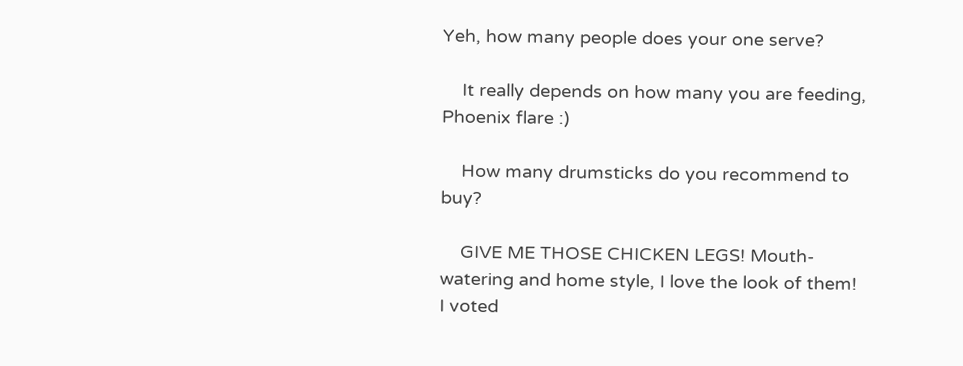Yeh, how many people does your one serve?

    It really depends on how many you are feeding, Phoenix flare :)

    How many drumsticks do you recommend to buy?

    GIVE ME THOSE CHICKEN LEGS! Mouth-watering and home style, I love the look of them! I voted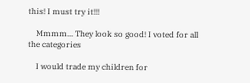this! I must try it!!!

    Mmmm... They look so good! I voted for all the categories

    I would trade my children for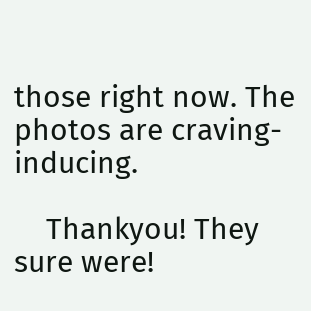those right now. The photos are craving-inducing.

    Thankyou! They sure were!